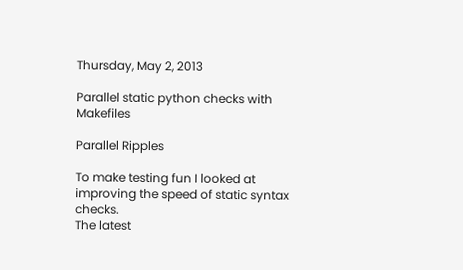Thursday, May 2, 2013

Parallel static python checks with Makefiles

Parallel Ripples

To make testing fun I looked at improving the speed of static syntax checks.
The latest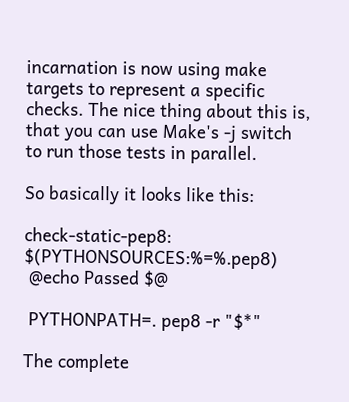incarnation is now using make targets to represent a specific checks. The nice thing about this is, that you can use Make's -j switch to run those tests in parallel.

So basically it looks like this:

check-static-pep8: $(PYTHONSOURCES:%=%.pep8)
 @echo Passed $@

 PYTHONPATH=. pep8 -r "$*"

The complete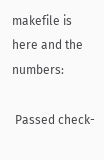makefile is here and the numbers:

 Passed check-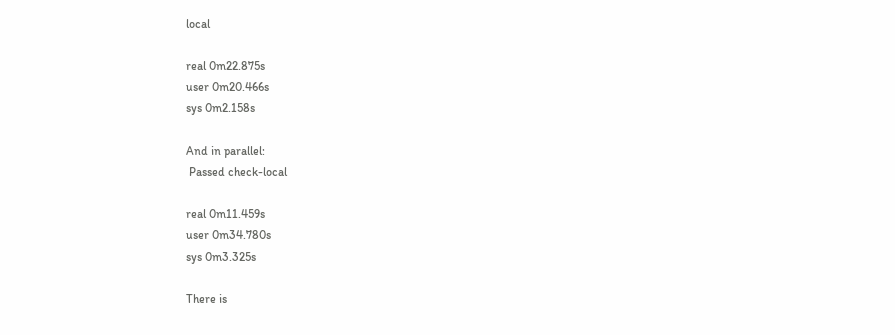local

real 0m22.875s
user 0m20.466s
sys 0m2.158s

And in parallel:
 Passed check-local

real 0m11.459s
user 0m34.780s
sys 0m3.325s

There is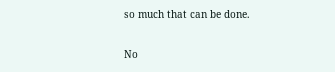so much that can be done.

No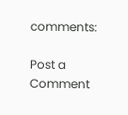comments:

Post a Comment